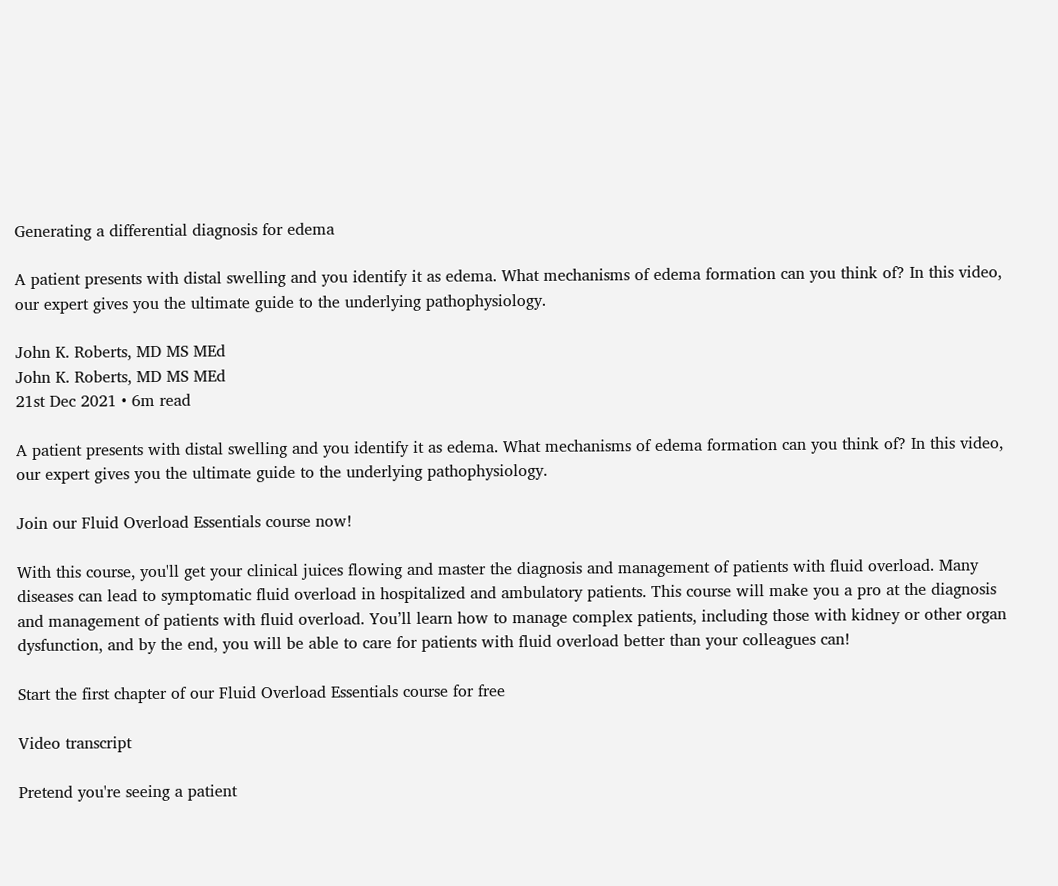Generating a differential diagnosis for edema

A patient presents with distal swelling and you identify it as edema. What mechanisms of edema formation can you think of? In this video, our expert gives you the ultimate guide to the underlying pathophysiology.

John K. Roberts, MD MS MEd
John K. Roberts, MD MS MEd
21st Dec 2021 • 6m read

A patient presents with distal swelling and you identify it as edema. What mechanisms of edema formation can you think of? In this video, our expert gives you the ultimate guide to the underlying pathophysiology.

Join our Fluid Overload Essentials course now!

With this course, you'll get your clinical juices flowing and master the diagnosis and management of patients with fluid overload. Many diseases can lead to symptomatic fluid overload in hospitalized and ambulatory patients. This course will make you a pro at the diagnosis and management of patients with fluid overload. You’ll learn how to manage complex patients, including those with kidney or other organ dysfunction, and by the end, you will be able to care for patients with fluid overload better than your colleagues can!

Start the first chapter of our Fluid Overload Essentials course for free

Video transcript

Pretend you're seeing a patient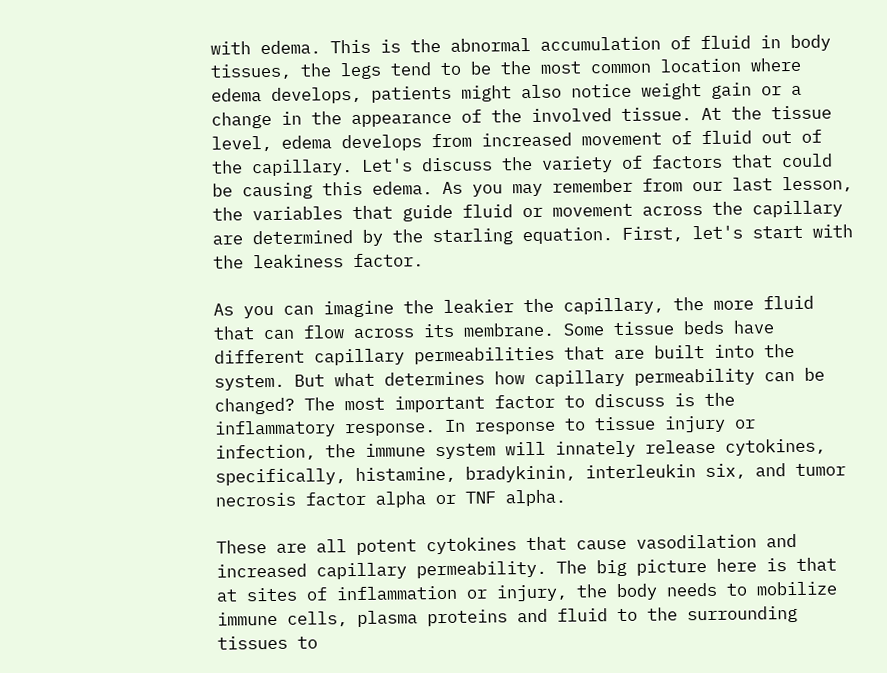with edema. This is the abnormal accumulation of fluid in body tissues, the legs tend to be the most common location where edema develops, patients might also notice weight gain or a change in the appearance of the involved tissue. At the tissue level, edema develops from increased movement of fluid out of the capillary. Let's discuss the variety of factors that could be causing this edema. As you may remember from our last lesson, the variables that guide fluid or movement across the capillary are determined by the starling equation. First, let's start with the leakiness factor.

As you can imagine the leakier the capillary, the more fluid that can flow across its membrane. Some tissue beds have different capillary permeabilities that are built into the system. But what determines how capillary permeability can be changed? The most important factor to discuss is the inflammatory response. In response to tissue injury or infection, the immune system will innately release cytokines, specifically, histamine, bradykinin, interleukin six, and tumor necrosis factor alpha or TNF alpha.

These are all potent cytokines that cause vasodilation and increased capillary permeability. The big picture here is that at sites of inflammation or injury, the body needs to mobilize immune cells, plasma proteins and fluid to the surrounding tissues to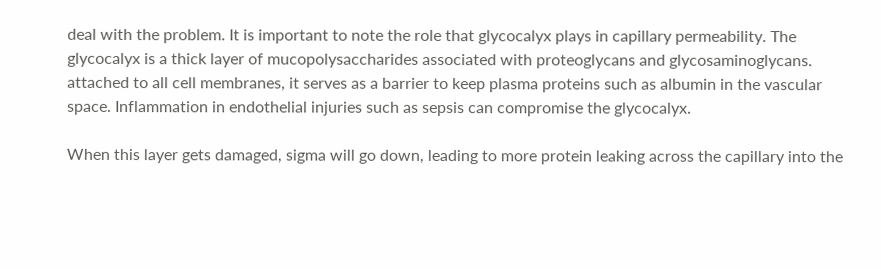deal with the problem. It is important to note the role that glycocalyx plays in capillary permeability. The glycocalyx is a thick layer of mucopolysaccharides associated with proteoglycans and glycosaminoglycans. attached to all cell membranes, it serves as a barrier to keep plasma proteins such as albumin in the vascular space. Inflammation in endothelial injuries such as sepsis can compromise the glycocalyx.

When this layer gets damaged, sigma will go down, leading to more protein leaking across the capillary into the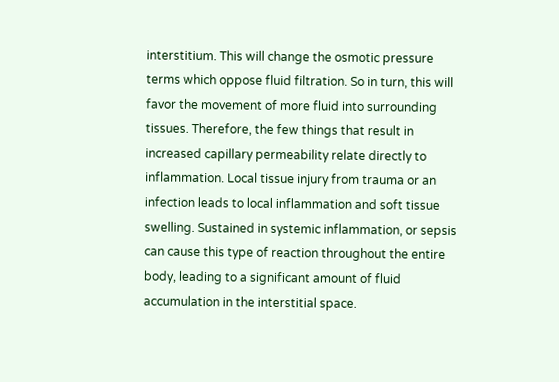interstitium. This will change the osmotic pressure terms which oppose fluid filtration. So in turn, this will favor the movement of more fluid into surrounding tissues. Therefore, the few things that result in increased capillary permeability relate directly to inflammation. Local tissue injury from trauma or an infection leads to local inflammation and soft tissue swelling. Sustained in systemic inflammation, or sepsis can cause this type of reaction throughout the entire body, leading to a significant amount of fluid accumulation in the interstitial space.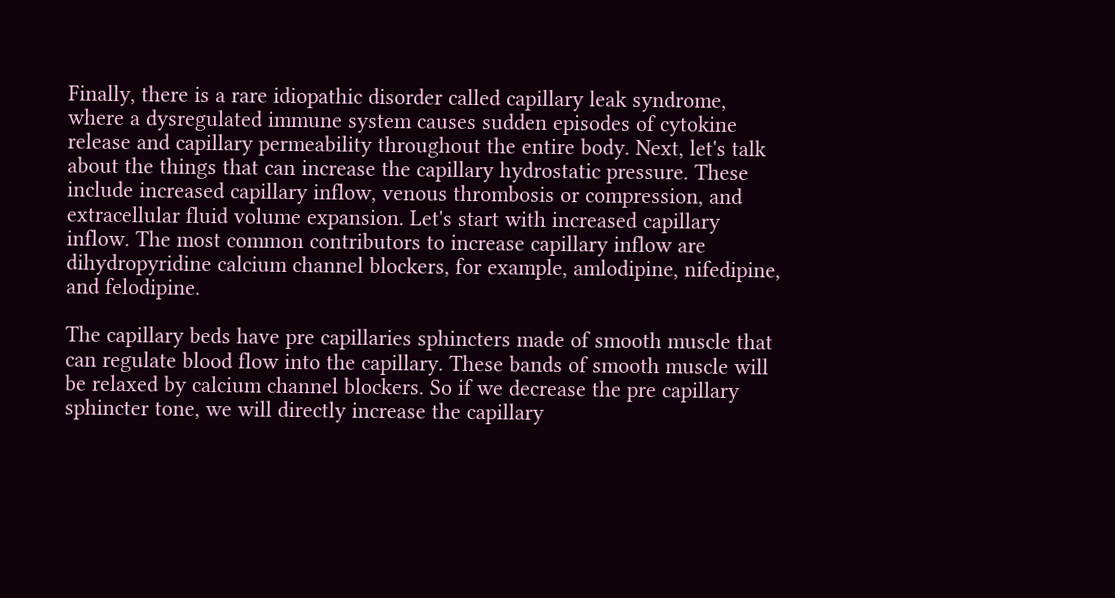Finally, there is a rare idiopathic disorder called capillary leak syndrome, where a dysregulated immune system causes sudden episodes of cytokine release and capillary permeability throughout the entire body. Next, let's talk about the things that can increase the capillary hydrostatic pressure. These include increased capillary inflow, venous thrombosis or compression, and extracellular fluid volume expansion. Let's start with increased capillary inflow. The most common contributors to increase capillary inflow are dihydropyridine calcium channel blockers, for example, amlodipine, nifedipine, and felodipine.

The capillary beds have pre capillaries sphincters made of smooth muscle that can regulate blood flow into the capillary. These bands of smooth muscle will be relaxed by calcium channel blockers. So if we decrease the pre capillary sphincter tone, we will directly increase the capillary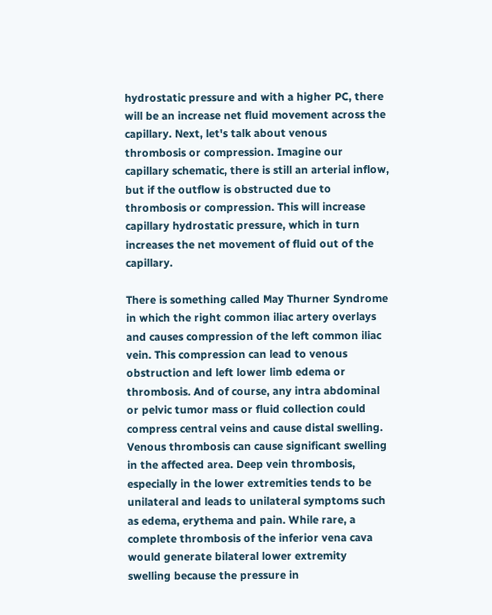hydrostatic pressure and with a higher PC, there will be an increase net fluid movement across the capillary. Next, let's talk about venous thrombosis or compression. Imagine our capillary schematic, there is still an arterial inflow, but if the outflow is obstructed due to thrombosis or compression. This will increase capillary hydrostatic pressure, which in turn increases the net movement of fluid out of the capillary.

There is something called May Thurner Syndrome in which the right common iliac artery overlays and causes compression of the left common iliac vein. This compression can lead to venous obstruction and left lower limb edema or thrombosis. And of course, any intra abdominal or pelvic tumor mass or fluid collection could compress central veins and cause distal swelling. Venous thrombosis can cause significant swelling in the affected area. Deep vein thrombosis, especially in the lower extremities tends to be unilateral and leads to unilateral symptoms such as edema, erythema and pain. While rare, a complete thrombosis of the inferior vena cava would generate bilateral lower extremity swelling because the pressure in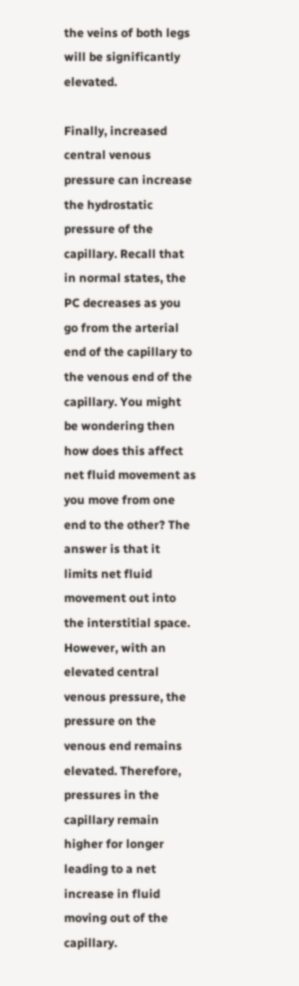the veins of both legs will be significantly elevated.

Finally, increased central venous pressure can increase the hydrostatic pressure of the capillary. Recall that in normal states, the PC decreases as you go from the arterial end of the capillary to the venous end of the capillary. You might be wondering then how does this affect net fluid movement as you move from one end to the other? The answer is that it limits net fluid movement out into the interstitial space. However, with an elevated central venous pressure, the pressure on the venous end remains elevated. Therefore, pressures in the capillary remain higher for longer leading to a net increase in fluid moving out of the capillary.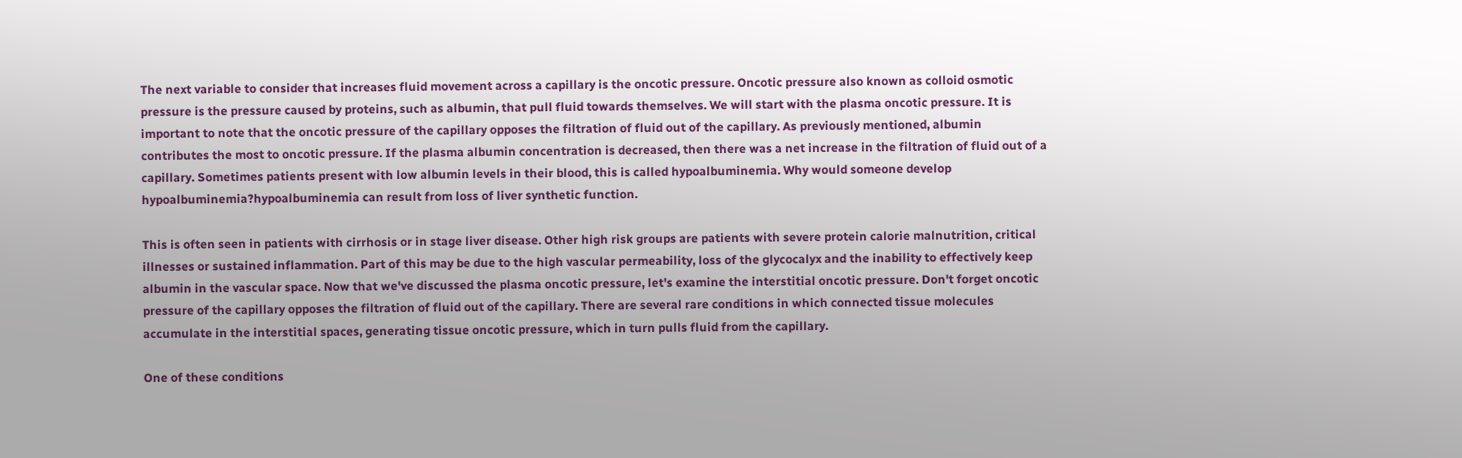The next variable to consider that increases fluid movement across a capillary is the oncotic pressure. Oncotic pressure also known as colloid osmotic pressure is the pressure caused by proteins, such as albumin, that pull fluid towards themselves. We will start with the plasma oncotic pressure. It is important to note that the oncotic pressure of the capillary opposes the filtration of fluid out of the capillary. As previously mentioned, albumin contributes the most to oncotic pressure. If the plasma albumin concentration is decreased, then there was a net increase in the filtration of fluid out of a capillary. Sometimes patients present with low albumin levels in their blood, this is called hypoalbuminemia. Why would someone develop hypoalbuminemia?hypoalbuminemia can result from loss of liver synthetic function.

This is often seen in patients with cirrhosis or in stage liver disease. Other high risk groups are patients with severe protein calorie malnutrition, critical illnesses or sustained inflammation. Part of this may be due to the high vascular permeability, loss of the glycocalyx and the inability to effectively keep albumin in the vascular space. Now that we've discussed the plasma oncotic pressure, let's examine the interstitial oncotic pressure. Don't forget oncotic pressure of the capillary opposes the filtration of fluid out of the capillary. There are several rare conditions in which connected tissue molecules accumulate in the interstitial spaces, generating tissue oncotic pressure, which in turn pulls fluid from the capillary.

One of these conditions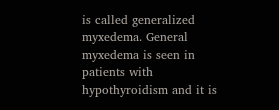is called generalized myxedema. General myxedema is seen in patients with hypothyroidism and it is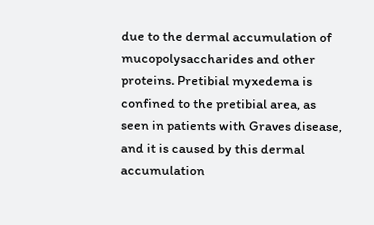due to the dermal accumulation of mucopolysaccharides and other proteins. Pretibial myxedema is confined to the pretibial area, as seen in patients with Graves disease, and it is caused by this dermal accumulation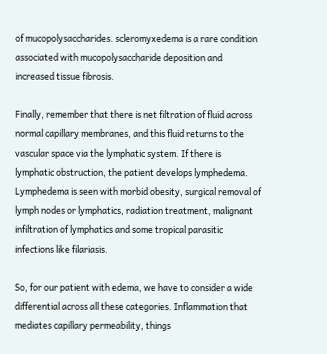of mucopolysaccharides. scleromyxedema is a rare condition associated with mucopolysaccharide deposition and increased tissue fibrosis.

Finally, remember that there is net filtration of fluid across normal capillary membranes, and this fluid returns to the vascular space via the lymphatic system. If there is lymphatic obstruction, the patient develops lymphedema. Lymphedema is seen with morbid obesity, surgical removal of lymph nodes or lymphatics, radiation treatment, malignant infiltration of lymphatics and some tropical parasitic infections like filariasis.

So, for our patient with edema, we have to consider a wide differential across all these categories. Inflammation that mediates capillary permeability, things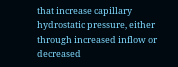that increase capillary hydrostatic pressure, either through increased inflow or decreased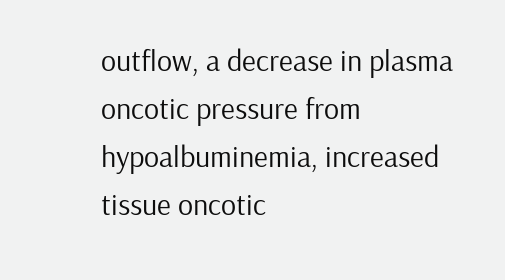outflow, a decrease in plasma oncotic pressure from hypoalbuminemia, increased tissue oncotic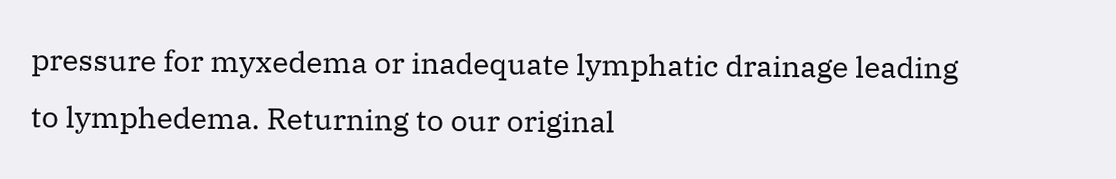pressure for myxedema or inadequate lymphatic drainage leading to lymphedema. Returning to our original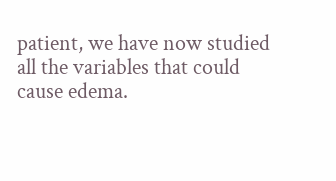patient, we have now studied all the variables that could cause edema.